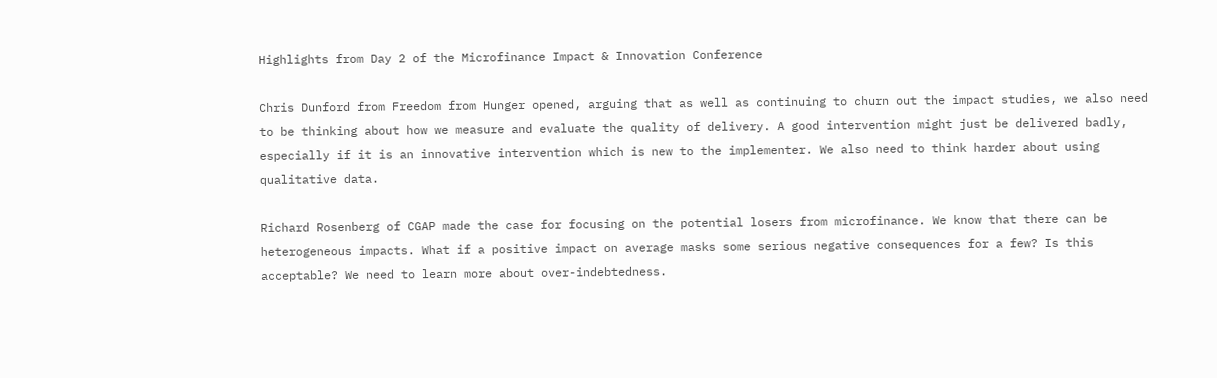Highlights from Day 2 of the Microfinance Impact & Innovation Conference

Chris Dunford from Freedom from Hunger opened, arguing that as well as continuing to churn out the impact studies, we also need to be thinking about how we measure and evaluate the quality of delivery. A good intervention might just be delivered badly, especially if it is an innovative intervention which is new to the implementer. We also need to think harder about using qualitative data.

Richard Rosenberg of CGAP made the case for focusing on the potential losers from microfinance. We know that there can be heterogeneous impacts. What if a positive impact on average masks some serious negative consequences for a few? Is this acceptable? We need to learn more about over-indebtedness.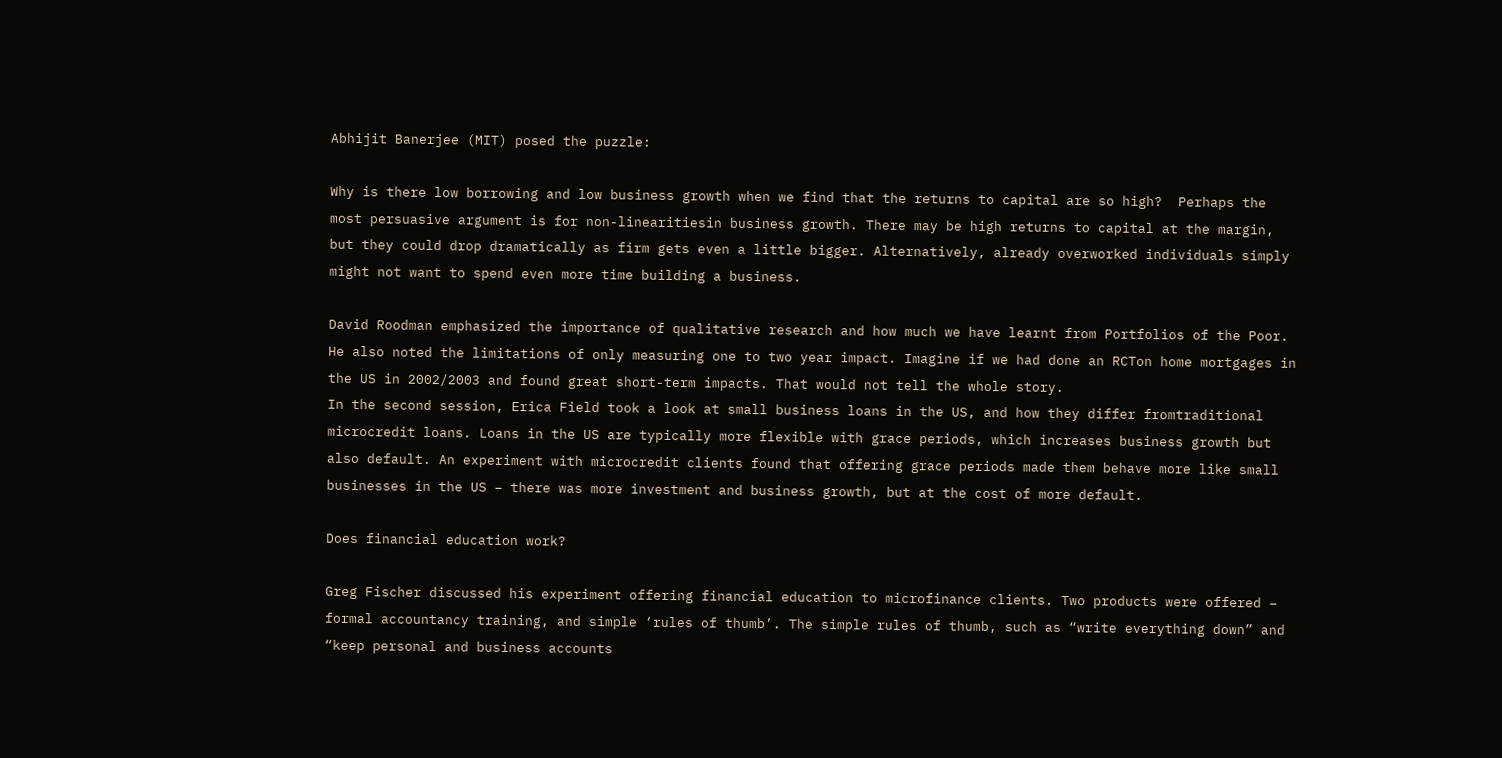Abhijit Banerjee (MIT) posed the puzzle:

Why is there low borrowing and low business growth when we find that the returns to capital are so high?  Perhaps the most persuasive argument is for non-linearitiesin business growth. There may be high returns to capital at the margin, but they could drop dramatically as firm gets even a little bigger. Alternatively, already overworked individuals simply might not want to spend even more time building a business.

David Roodman emphasized the importance of qualitative research and how much we have learnt from Portfolios of the Poor. He also noted the limitations of only measuring one to two year impact. Imagine if we had done an RCTon home mortgages in the US in 2002/2003 and found great short-term impacts. That would not tell the whole story.
In the second session, Erica Field took a look at small business loans in the US, and how they differ fromtraditional microcredit loans. Loans in the US are typically more flexible with grace periods, which increases business growth but also default. An experiment with microcredit clients found that offering grace periods made them behave more like small businesses in the US – there was more investment and business growth, but at the cost of more default.

Does financial education work?

Greg Fischer discussed his experiment offering financial education to microfinance clients. Two products were offered – formal accountancy training, and simple ‘rules of thumb’. The simple rules of thumb, such as “write everything down” and “keep personal and business accounts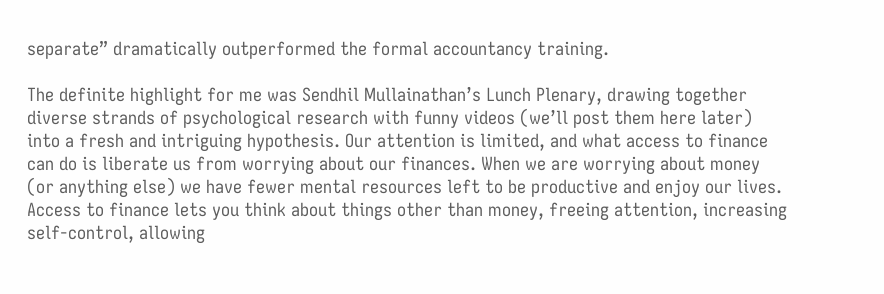separate” dramatically outperformed the formal accountancy training.

The definite highlight for me was Sendhil Mullainathan’s Lunch Plenary, drawing together diverse strands of psychological research with funny videos (we’ll post them here later) into a fresh and intriguing hypothesis. Our attention is limited, and what access to finance can do is liberate us from worrying about our finances. When we are worrying about money (or anything else) we have fewer mental resources left to be productive and enjoy our lives. Access to finance lets you think about things other than money, freeing attention, increasing self-control, allowing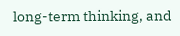long-term thinking, and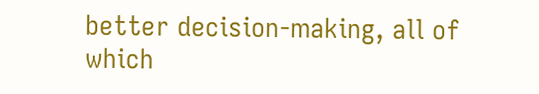better decision-making, all of which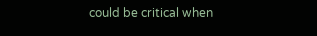could be critical when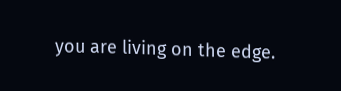you are living on the edge.